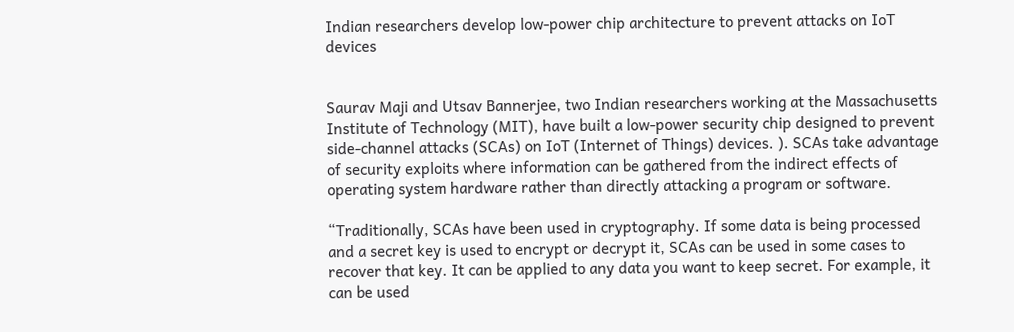Indian researchers develop low-power chip architecture to prevent attacks on IoT devices


Saurav Maji and Utsav Bannerjee, two Indian researchers working at the Massachusetts Institute of Technology (MIT), have built a low-power security chip designed to prevent side-channel attacks (SCAs) on IoT (Internet of Things) devices. ). SCAs take advantage of security exploits where information can be gathered from the indirect effects of operating system hardware rather than directly attacking a program or software.

“Traditionally, SCAs have been used in cryptography. If some data is being processed and a secret key is used to encrypt or decrypt it, SCAs can be used in some cases to recover that key. It can be applied to any data you want to keep secret. For example, it can be used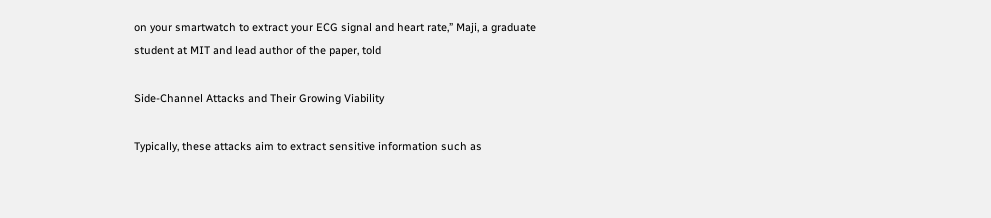on your smartwatch to extract your ECG signal and heart rate,” Maji, a graduate student at MIT and lead author of the paper, told

Side-Channel Attacks and Their Growing Viability

Typically, these attacks aim to extract sensitive information such as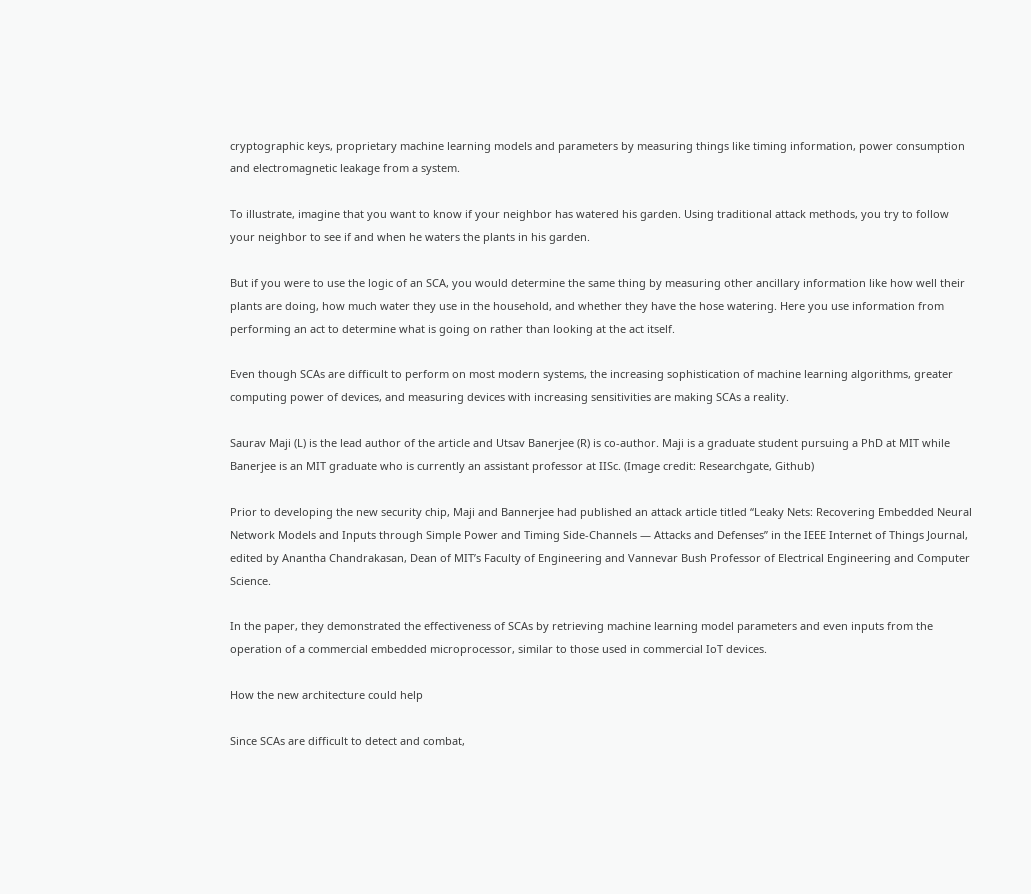cryptographic keys, proprietary machine learning models and parameters by measuring things like timing information, power consumption and electromagnetic leakage from a system.

To illustrate, imagine that you want to know if your neighbor has watered his garden. Using traditional attack methods, you try to follow your neighbor to see if and when he waters the plants in his garden.

But if you were to use the logic of an SCA, you would determine the same thing by measuring other ancillary information like how well their plants are doing, how much water they use in the household, and whether they have the hose watering. Here you use information from performing an act to determine what is going on rather than looking at the act itself.

Even though SCAs are difficult to perform on most modern systems, the increasing sophistication of machine learning algorithms, greater computing power of devices, and measuring devices with increasing sensitivities are making SCAs a reality.

Saurav Maji (L) is the lead author of the article and Utsav Banerjee (R) is co-author. Maji is a graduate student pursuing a PhD at MIT while Banerjee is an MIT graduate who is currently an assistant professor at IISc. (Image credit: Researchgate, Github)

Prior to developing the new security chip, Maji and Bannerjee had published an attack article titled “Leaky Nets: Recovering Embedded Neural Network Models and Inputs through Simple Power and Timing Side-Channels — Attacks and Defenses” in the IEEE Internet of Things Journal, edited by Anantha Chandrakasan, Dean of MIT’s Faculty of Engineering and Vannevar Bush Professor of Electrical Engineering and Computer Science.

In the paper, they demonstrated the effectiveness of SCAs by retrieving machine learning model parameters and even inputs from the operation of a commercial embedded microprocessor, similar to those used in commercial IoT devices.

How the new architecture could help

Since SCAs are difficult to detect and combat,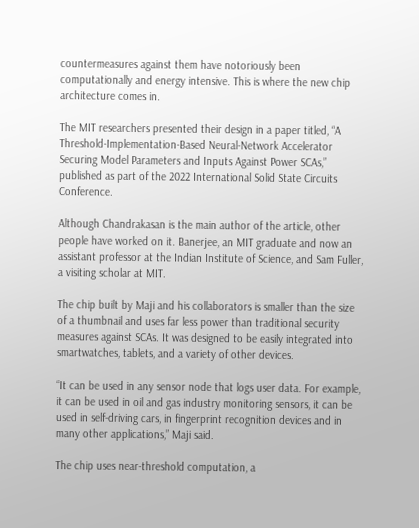countermeasures against them have notoriously been computationally and energy intensive. This is where the new chip architecture comes in.

The MIT researchers presented their design in a paper titled, “A Threshold-Implementation-Based Neural-Network Accelerator Securing Model Parameters and Inputs Against Power SCAs,” published as part of the 2022 International Solid State Circuits Conference.

Although Chandrakasan is the main author of the article, other people have worked on it. Banerjee, an MIT graduate and now an assistant professor at the Indian Institute of Science, and Sam Fuller, a visiting scholar at MIT.

The chip built by Maji and his collaborators is smaller than the size of a thumbnail and uses far less power than traditional security measures against SCAs. It was designed to be easily integrated into smartwatches, tablets, and a variety of other devices.

“It can be used in any sensor node that logs user data. For example, it can be used in oil and gas industry monitoring sensors, it can be used in self-driving cars, in fingerprint recognition devices and in many other applications,” Maji said.

The chip uses near-threshold computation, a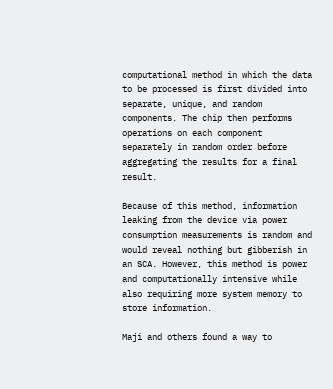computational method in which the data to be processed is first divided into separate, unique, and random components. The chip then performs operations on each component separately in random order before aggregating the results for a final result.

Because of this method, information leaking from the device via power consumption measurements is random and would reveal nothing but gibberish in an SCA. However, this method is power and computationally intensive while also requiring more system memory to store information.

Maji and others found a way to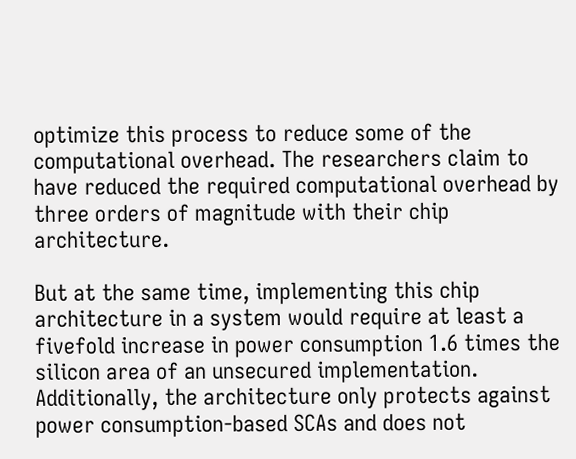optimize this process to reduce some of the computational overhead. The researchers claim to have reduced the required computational overhead by three orders of magnitude with their chip architecture.

But at the same time, implementing this chip architecture in a system would require at least a fivefold increase in power consumption 1.6 times the silicon area of an unsecured implementation. Additionally, the architecture only protects against power consumption-based SCAs and does not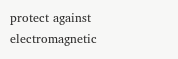protect against electromagnetic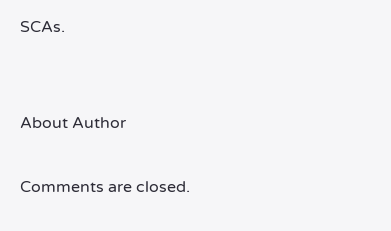SCAs.


About Author

Comments are closed.